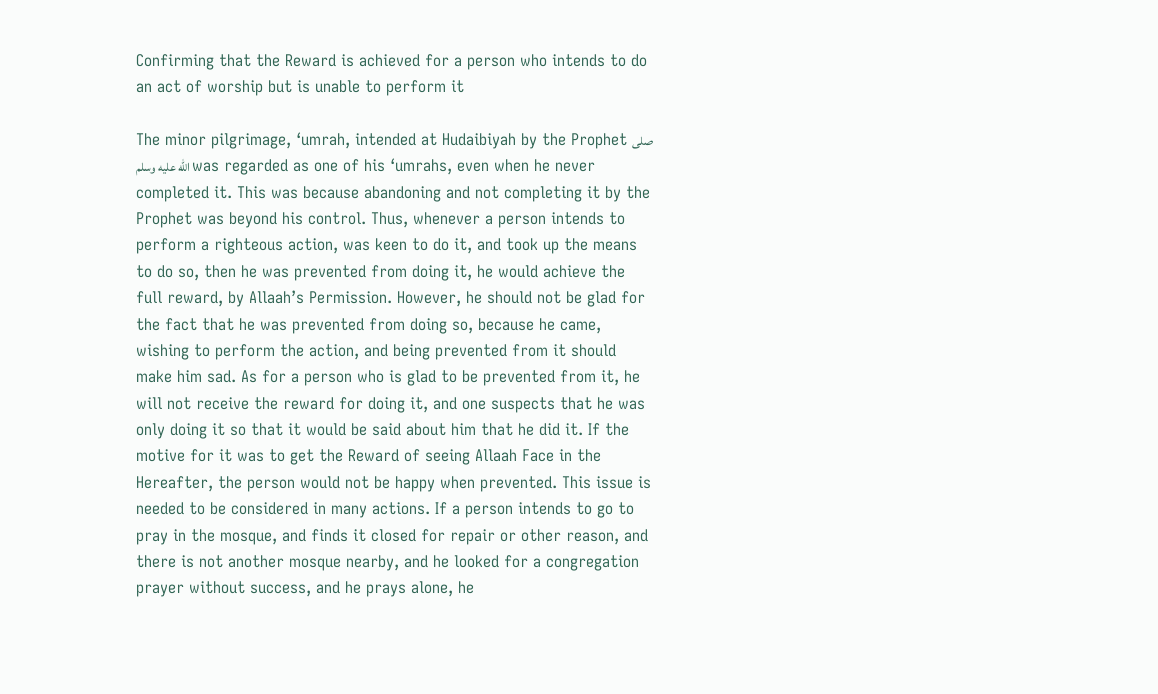Confirming that the Reward is achieved for a person who intends to do an act of worship but is unable to perform it

The minor pilgrimage, ‘umrah, intended at Hudaibiyah by the Prophet صلى الله عليه وسلم was regarded as one of his ‘umrahs, even when he never completed it. This was because abandoning and not completing it by the Prophet was beyond his control. Thus, whenever a person intends to perform a righteous action, was keen to do it, and took up the means to do so, then he was prevented from doing it, he would achieve the full reward, by Allaah’s Permission. However, he should not be glad for the fact that he was prevented from doing so, because he came, wishing to perform the action, and being prevented from it should make him sad. As for a person who is glad to be prevented from it, he will not receive the reward for doing it, and one suspects that he was only doing it so that it would be said about him that he did it. If the motive for it was to get the Reward of seeing Allaah Face in the Hereafter, the person would not be happy when prevented. This issue is needed to be considered in many actions. If a person intends to go to pray in the mosque, and finds it closed for repair or other reason, and there is not another mosque nearby, and he looked for a congregation prayer without success, and he prays alone, he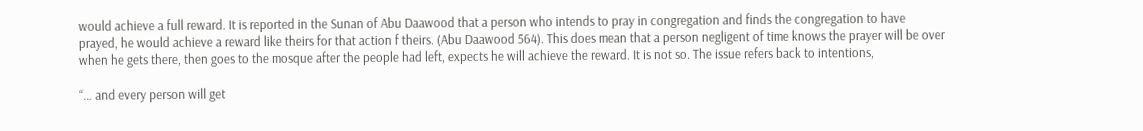would achieve a full reward. It is reported in the Sunan of Abu Daawood that a person who intends to pray in congregation and finds the congregation to have prayed, he would achieve a reward like theirs for that action f theirs. (Abu Daawood 564). This does mean that a person negligent of time knows the prayer will be over when he gets there, then goes to the mosque after the people had left, expects he will achieve the reward. It is not so. The issue refers back to intentions,

“… and every person will get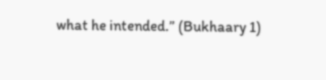what he intended.” (Bukhaary 1)